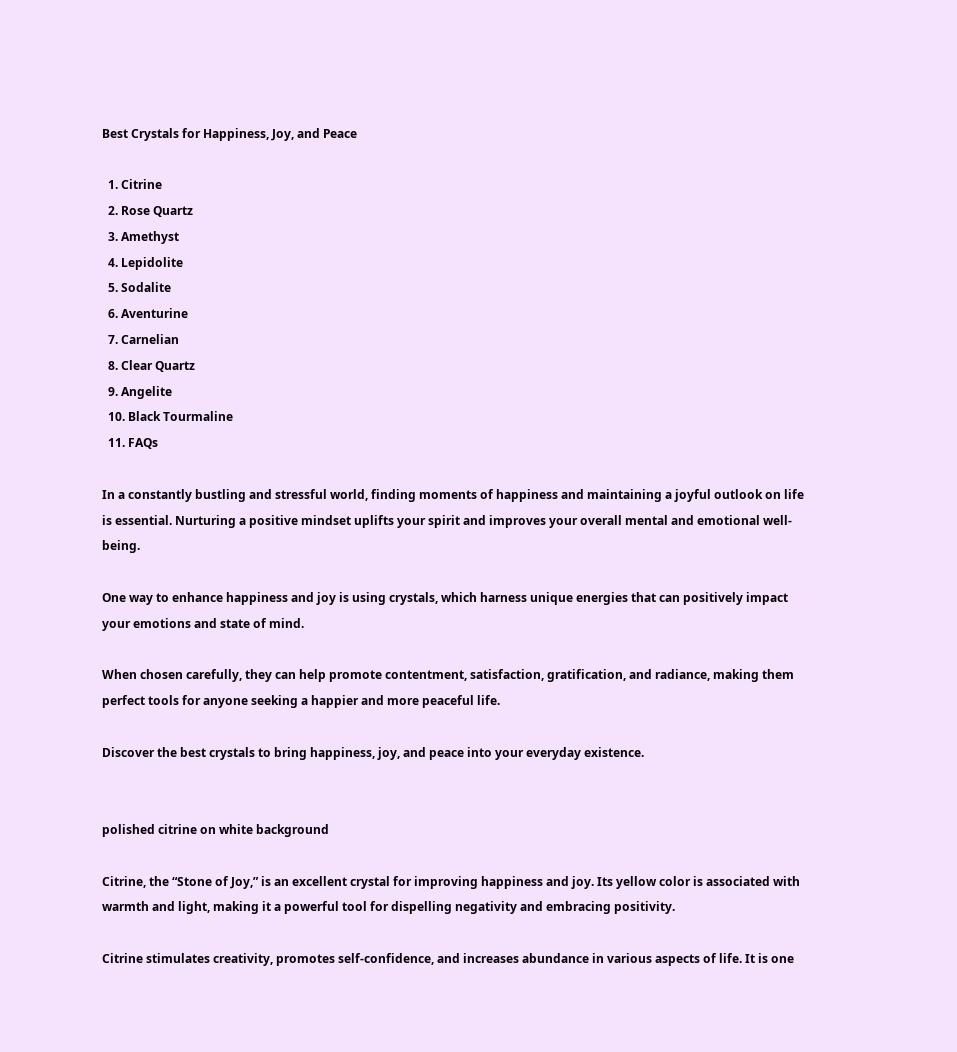Best Crystals for Happiness, Joy, and Peace

  1. Citrine
  2. Rose Quartz
  3. Amethyst
  4. Lepidolite
  5. Sodalite
  6. Aventurine
  7. Carnelian
  8. Clear Quartz
  9. Angelite
  10. Black Tourmaline
  11. FAQs

In a constantly bustling and stressful world, finding moments of happiness and maintaining a joyful outlook on life is essential. Nurturing a positive mindset uplifts your spirit and improves your overall mental and emotional well-being.

One way to enhance happiness and joy is using crystals, which harness unique energies that can positively impact your emotions and state of mind.

When chosen carefully, they can help promote contentment, satisfaction, gratification, and radiance, making them perfect tools for anyone seeking a happier and more peaceful life.

Discover the best crystals to bring happiness, joy, and peace into your everyday existence.


polished citrine on white background

Citrine, the “Stone of Joy,” is an excellent crystal for improving happiness and joy. Its yellow color is associated with warmth and light, making it a powerful tool for dispelling negativity and embracing positivity.

Citrine stimulates creativity, promotes self-confidence, and increases abundance in various aspects of life. It is one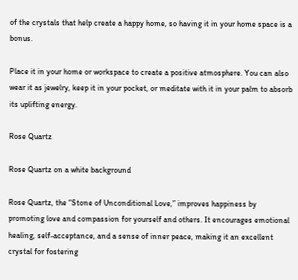of the crystals that help create a happy home, so having it in your home space is a bonus.

Place it in your home or workspace to create a positive atmosphere. You can also wear it as jewelry, keep it in your pocket, or meditate with it in your palm to absorb its uplifting energy.

Rose Quartz

Rose Quartz on a white background

Rose Quartz, the “Stone of Unconditional Love,” improves happiness by promoting love and compassion for yourself and others. It encourages emotional healing, self-acceptance, and a sense of inner peace, making it an excellent crystal for fostering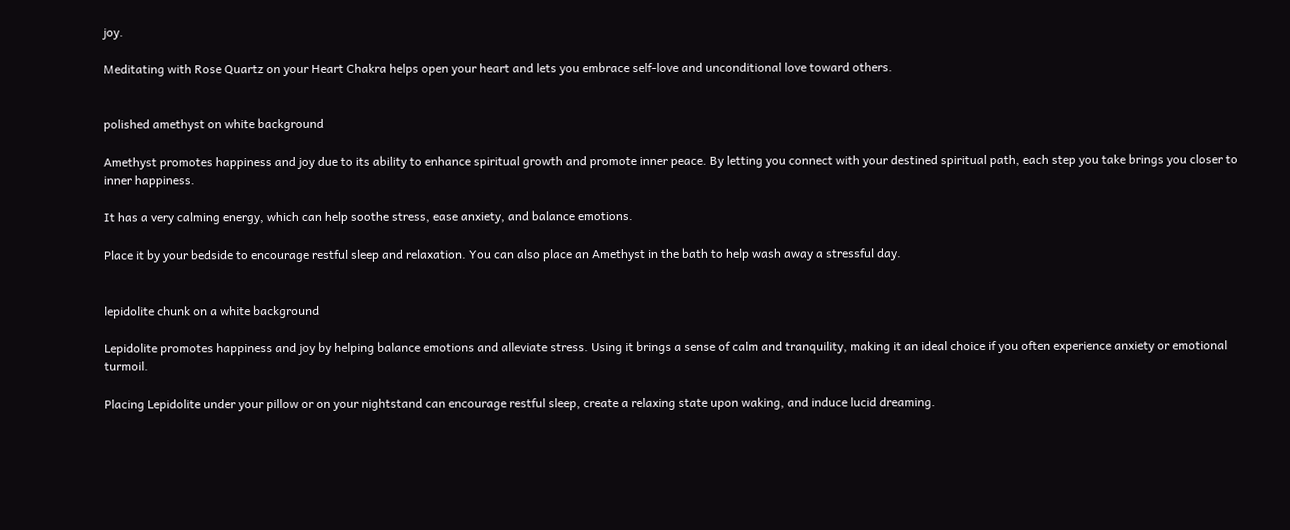joy.

Meditating with Rose Quartz on your Heart Chakra helps open your heart and lets you embrace self-love and unconditional love toward others.


polished amethyst on white background

Amethyst promotes happiness and joy due to its ability to enhance spiritual growth and promote inner peace. By letting you connect with your destined spiritual path, each step you take brings you closer to inner happiness.

It has a very calming energy, which can help soothe stress, ease anxiety, and balance emotions.

Place it by your bedside to encourage restful sleep and relaxation. You can also place an Amethyst in the bath to help wash away a stressful day.


lepidolite chunk on a white background

Lepidolite promotes happiness and joy by helping balance emotions and alleviate stress. Using it brings a sense of calm and tranquility, making it an ideal choice if you often experience anxiety or emotional turmoil.

Placing Lepidolite under your pillow or on your nightstand can encourage restful sleep, create a relaxing state upon waking, and induce lucid dreaming.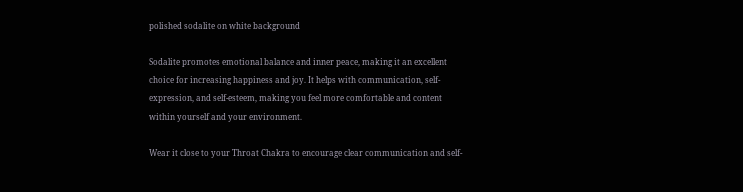polished sodalite on white background

Sodalite promotes emotional balance and inner peace, making it an excellent choice for increasing happiness and joy. It helps with communication, self-expression, and self-esteem, making you feel more comfortable and content within yourself and your environment.

Wear it close to your Throat Chakra to encourage clear communication and self-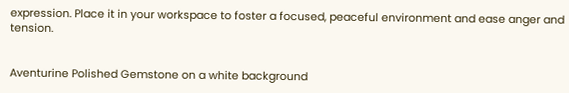expression. Place it in your workspace to foster a focused, peaceful environment and ease anger and tension.


Aventurine Polished Gemstone on a white background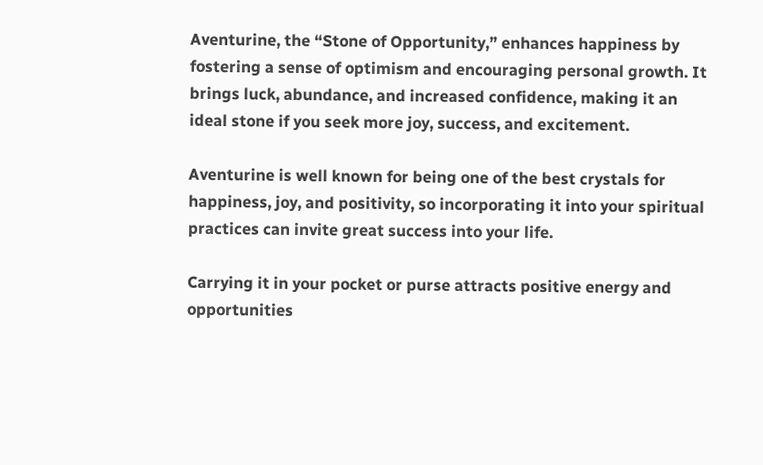Aventurine, the “Stone of Opportunity,” enhances happiness by fostering a sense of optimism and encouraging personal growth. It brings luck, abundance, and increased confidence, making it an ideal stone if you seek more joy, success, and excitement.

Aventurine is well known for being one of the best crystals for happiness, joy, and positivity, so incorporating it into your spiritual practices can invite great success into your life.

Carrying it in your pocket or purse attracts positive energy and opportunities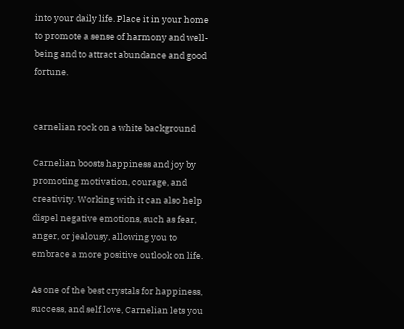into your daily life. Place it in your home to promote a sense of harmony and well-being and to attract abundance and good fortune.


carnelian rock on a white background

Carnelian boosts happiness and joy by promoting motivation, courage, and creativity. Working with it can also help dispel negative emotions, such as fear, anger, or jealousy, allowing you to embrace a more positive outlook on life.

As one of the best crystals for happiness, success, and self love, Carnelian lets you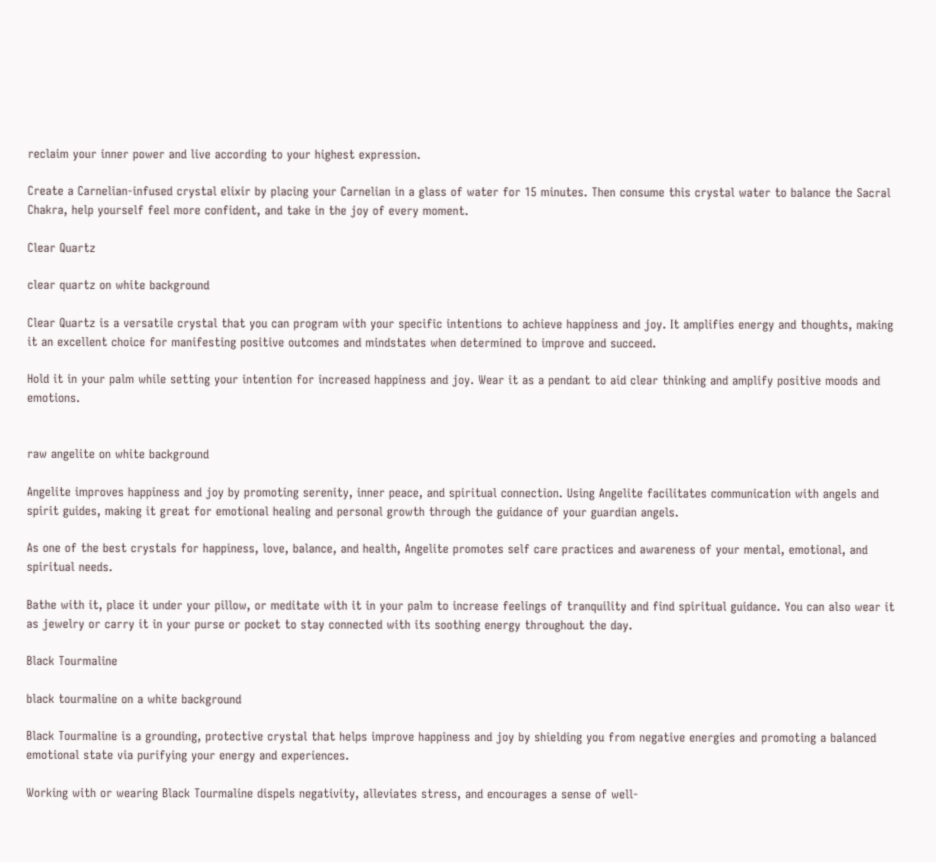reclaim your inner power and live according to your highest expression.

Create a Carnelian-infused crystal elixir by placing your Carnelian in a glass of water for 15 minutes. Then consume this crystal water to balance the Sacral Chakra, help yourself feel more confident, and take in the joy of every moment.

Clear Quartz

clear quartz on white background

Clear Quartz is a versatile crystal that you can program with your specific intentions to achieve happiness and joy. It amplifies energy and thoughts, making it an excellent choice for manifesting positive outcomes and mindstates when determined to improve and succeed.

Hold it in your palm while setting your intention for increased happiness and joy. Wear it as a pendant to aid clear thinking and amplify positive moods and emotions.


raw angelite on white background

Angelite improves happiness and joy by promoting serenity, inner peace, and spiritual connection. Using Angelite facilitates communication with angels and spirit guides, making it great for emotional healing and personal growth through the guidance of your guardian angels.

As one of the best crystals for happiness, love, balance, and health, Angelite promotes self care practices and awareness of your mental, emotional, and spiritual needs.

Bathe with it, place it under your pillow, or meditate with it in your palm to increase feelings of tranquility and find spiritual guidance. You can also wear it as jewelry or carry it in your purse or pocket to stay connected with its soothing energy throughout the day.

Black Tourmaline

black tourmaline on a white background

Black Tourmaline is a grounding, protective crystal that helps improve happiness and joy by shielding you from negative energies and promoting a balanced emotional state via purifying your energy and experiences.

Working with or wearing Black Tourmaline dispels negativity, alleviates stress, and encourages a sense of well-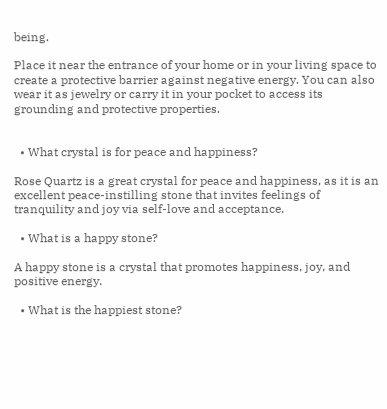being.

Place it near the entrance of your home or in your living space to create a protective barrier against negative energy. You can also wear it as jewelry or carry it in your pocket to access its grounding and protective properties.


  • What crystal is for peace and happiness?

Rose Quartz is a great crystal for peace and happiness, as it is an excellent peace-instilling stone that invites feelings of tranquility and joy via self-love and acceptance.

  • What is a happy stone?

A happy stone is a crystal that promotes happiness, joy, and positive energy.

  • What is the happiest stone?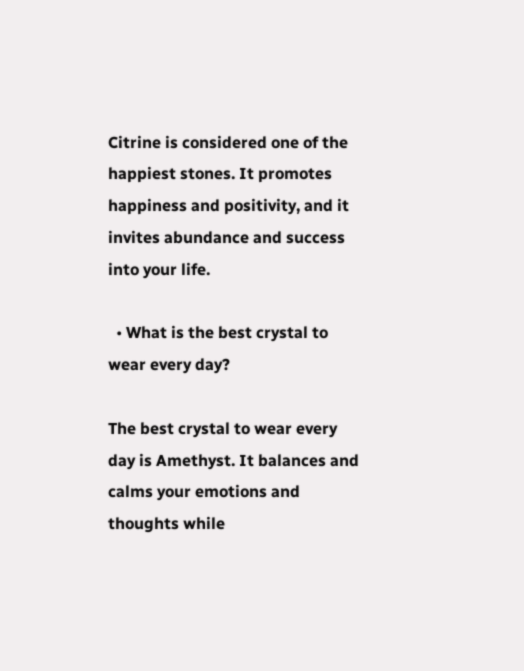Citrine is considered one of the happiest stones. It promotes happiness and positivity, and it invites abundance and success into your life.

  • What is the best crystal to wear every day?

The best crystal to wear every day is Amethyst. It balances and calms your emotions and thoughts while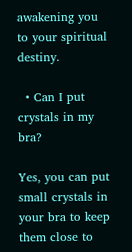awakening you to your spiritual destiny.

  • Can I put crystals in my bra?

Yes, you can put small crystals in your bra to keep them close to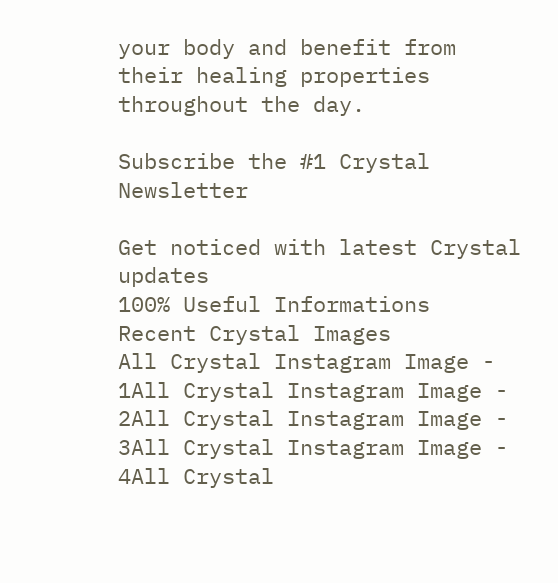your body and benefit from their healing properties throughout the day.

Subscribe the #1 Crystal Newsletter

Get noticed with latest Crystal updates
100% Useful Informations
Recent Crystal Images
All Crystal Instagram Image - 1All Crystal Instagram Image - 2All Crystal Instagram Image - 3All Crystal Instagram Image - 4All Crystal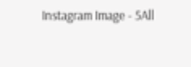Instagram Image - 5All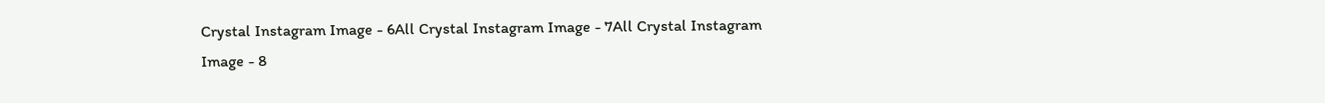Crystal Instagram Image - 6All Crystal Instagram Image - 7All Crystal Instagram Image - 8